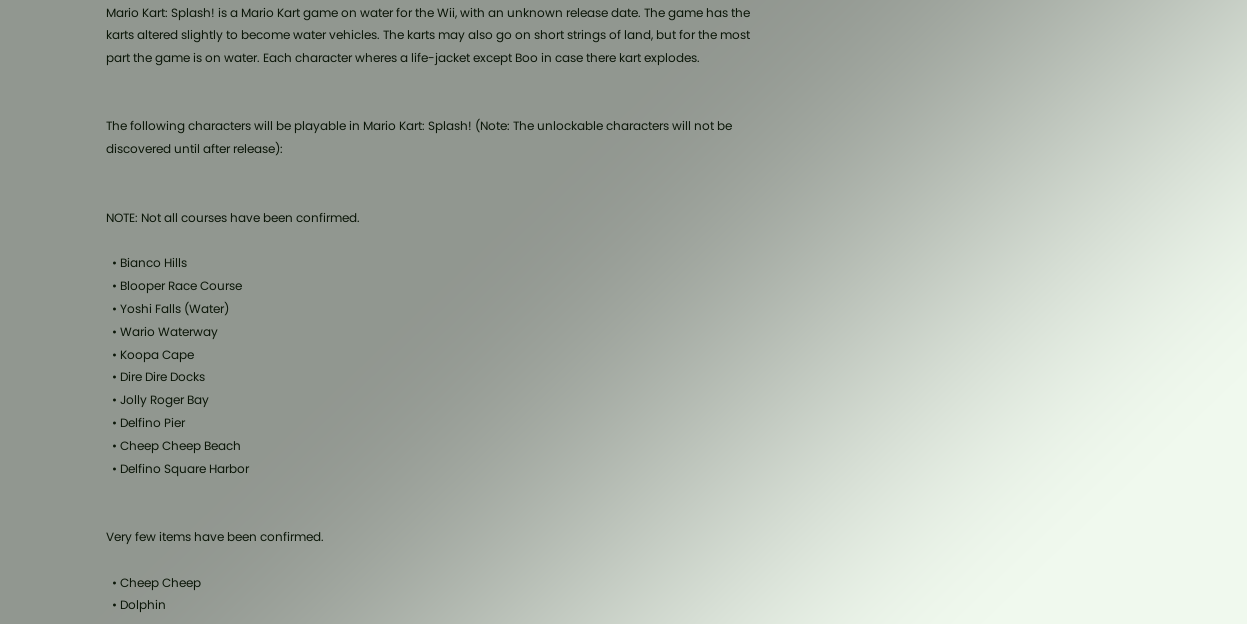Mario Kart: Splash! is a Mario Kart game on water for the Wii, with an unknown release date. The game has the karts altered slightly to become water vehicles. The karts may also go on short strings of land, but for the most part the game is on water. Each character wheres a life-jacket except Boo in case there kart explodes.


The following characters will be playable in Mario Kart: Splash! (Note: The unlockable characters will not be discovered until after release):


NOTE: Not all courses have been confirmed.

  • Bianco Hills
  • Blooper Race Course
  • Yoshi Falls (Water)
  • Wario Waterway
  • Koopa Cape
  • Dire Dire Docks
  • Jolly Roger Bay
  • Delfino Pier
  • Cheep Cheep Beach
  • Delfino Square Harbor


Very few items have been confirmed.

  • Cheep Cheep
  • Dolphin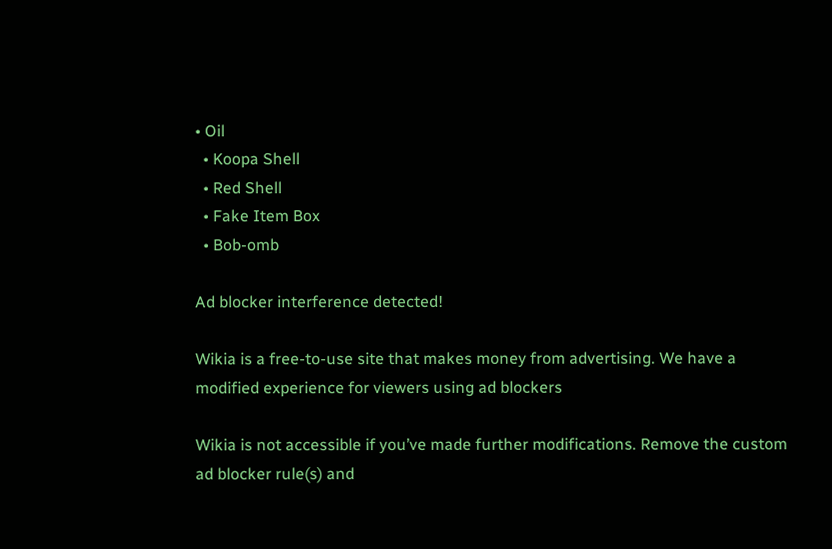• Oil
  • Koopa Shell
  • Red Shell
  • Fake Item Box
  • Bob-omb

Ad blocker interference detected!

Wikia is a free-to-use site that makes money from advertising. We have a modified experience for viewers using ad blockers

Wikia is not accessible if you’ve made further modifications. Remove the custom ad blocker rule(s) and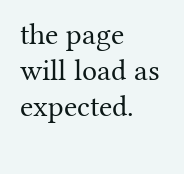the page will load as expected.